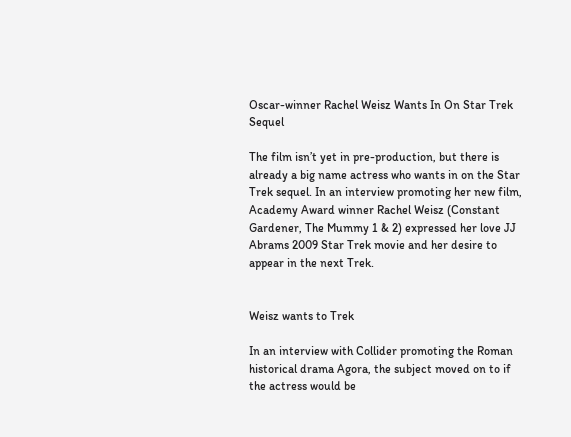Oscar-winner Rachel Weisz Wants In On Star Trek Sequel

The film isn’t yet in pre-production, but there is already a big name actress who wants in on the Star Trek sequel. In an interview promoting her new film, Academy Award winner Rachel Weisz (Constant Gardener, The Mummy 1 & 2) expressed her love JJ Abrams 2009 Star Trek movie and her desire to appear in the next Trek.


Weisz wants to Trek

In an interview with Collider promoting the Roman historical drama Agora, the subject moved on to if the actress would be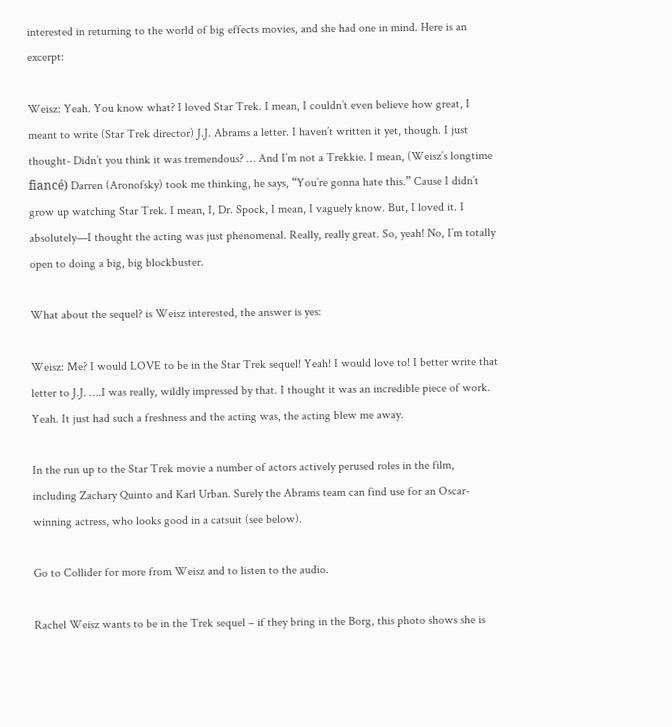interested in returning to the world of big effects movies, and she had one in mind. Here is an excerpt:

Weisz: Yeah. You know what? I loved Star Trek. I mean, I couldn’t even believe how great, I meant to write (Star Trek director) J.J. Abrams a letter. I haven’t written it yet, though. I just thought- Didn’t you think it was tremendous? … And I’m not a Trekkie. I mean, (Weisz’s longtime fiancé) Darren (Aronofsky) took me thinking, he says, “You’re gonna hate this.” Cause I didn’t grow up watching Star Trek. I mean, I, Dr. Spock, I mean, I vaguely know. But, I loved it. I absolutely—I thought the acting was just phenomenal. Really, really great. So, yeah! No, I’m totally open to doing a big, big blockbuster.

What about the sequel? is Weisz interested, the answer is yes:

Weisz: Me? I would LOVE to be in the Star Trek sequel! Yeah! I would love to! I better write that letter to J.J. ….I was really, wildly impressed by that. I thought it was an incredible piece of work. Yeah. It just had such a freshness and the acting was, the acting blew me away.

In the run up to the Star Trek movie a number of actors actively perused roles in the film, including Zachary Quinto and Karl Urban. Surely the Abrams team can find use for an Oscar-winning actress, who looks good in a catsuit (see below).

Go to Collider for more from Weisz and to listen to the audio.

Rachel Weisz wants to be in the Trek sequel – if they bring in the Borg, this photo shows she is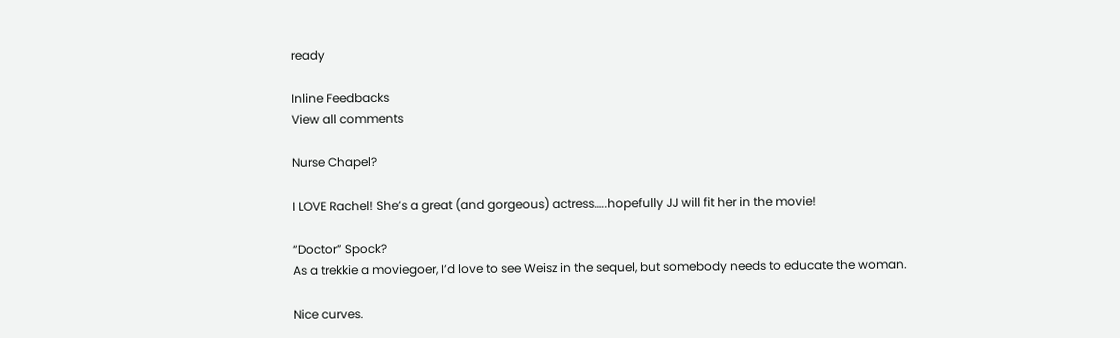ready

Inline Feedbacks
View all comments

Nurse Chapel?

I LOVE Rachel! She’s a great (and gorgeous) actress…..hopefully JJ will fit her in the movie!

“Doctor” Spock?
As a trekkie a moviegoer, I’d love to see Weisz in the sequel, but somebody needs to educate the woman.

Nice curves.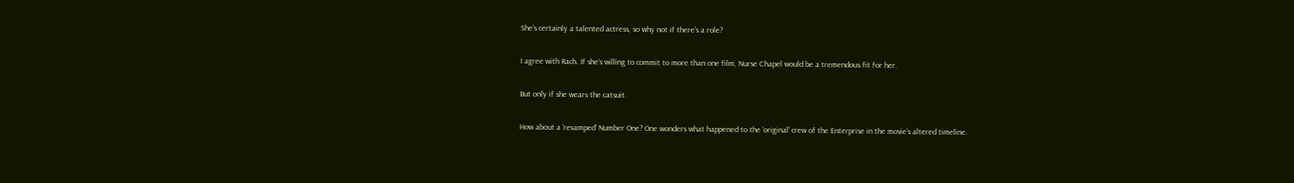She’s certainly a talented actress, so why not if there’s a role?

I agree with Rach. If she’s willing to commit to more than one film, Nurse Chapel would be a tremendous fit for her.

But only if she wears the catsuit.

How about a ‘revamped’ Number One? One wonders what happened to the ‘original’ crew of the Enterprise in the movie’s altered timeline.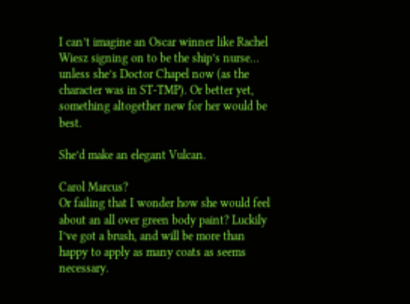I can’t imagine an Oscar winner like Rachel Wiesz signing on to be the ship’s nurse… unless she’s Doctor Chapel now (as the character was in ST-TMP). Or better yet, something altogether new for her would be best.

She’d make an elegant Vulcan.

Carol Marcus?
Or failing that I wonder how she would feel about an all over green body paint? Luckily I’ve got a brush, and will be more than happy to apply as many coats as seems necessary.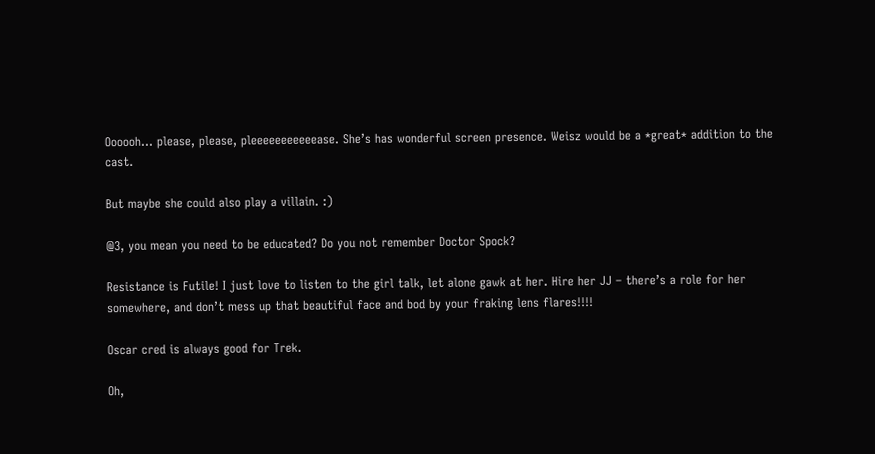Oooooh… please, please, pleeeeeeeeeeease. She’s has wonderful screen presence. Weisz would be a *great* addition to the cast.

But maybe she could also play a villain. :)

@3, you mean you need to be educated? Do you not remember Doctor Spock?

Resistance is Futile! I just love to listen to the girl talk, let alone gawk at her. Hire her JJ – there’s a role for her somewhere, and don’t mess up that beautiful face and bod by your fraking lens flares!!!!

Oscar cred is always good for Trek.

Oh,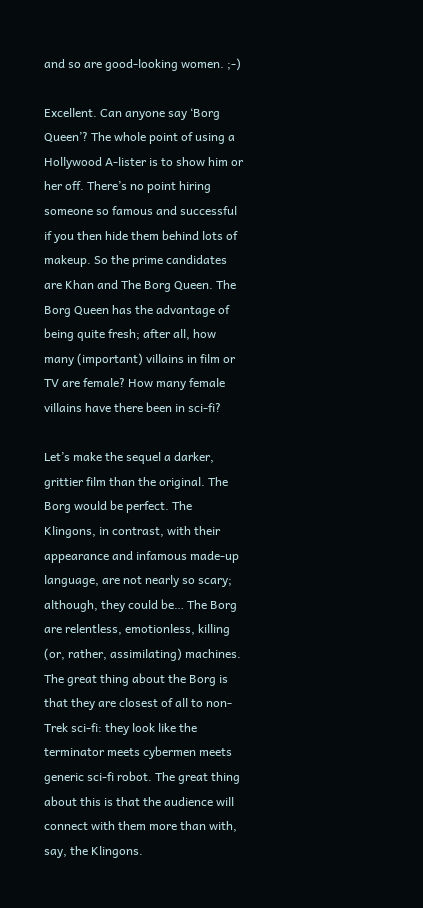and so are good-looking women. ;-)

Excellent. Can anyone say ‘Borg Queen’? The whole point of using a Hollywood A-lister is to show him or her off. There’s no point hiring someone so famous and successful if you then hide them behind lots of makeup. So the prime candidates are Khan and The Borg Queen. The Borg Queen has the advantage of being quite fresh; after all, how many (important) villains in film or TV are female? How many female villains have there been in sci-fi?

Let’s make the sequel a darker, grittier film than the original. The Borg would be perfect. The Klingons, in contrast, with their appearance and infamous made-up language, are not nearly so scary; although, they could be… The Borg are relentless, emotionless, killing (or, rather, assimilating) machines. The great thing about the Borg is that they are closest of all to non-Trek sci-fi: they look like the terminator meets cybermen meets generic sci-fi robot. The great thing about this is that the audience will connect with them more than with, say, the Klingons.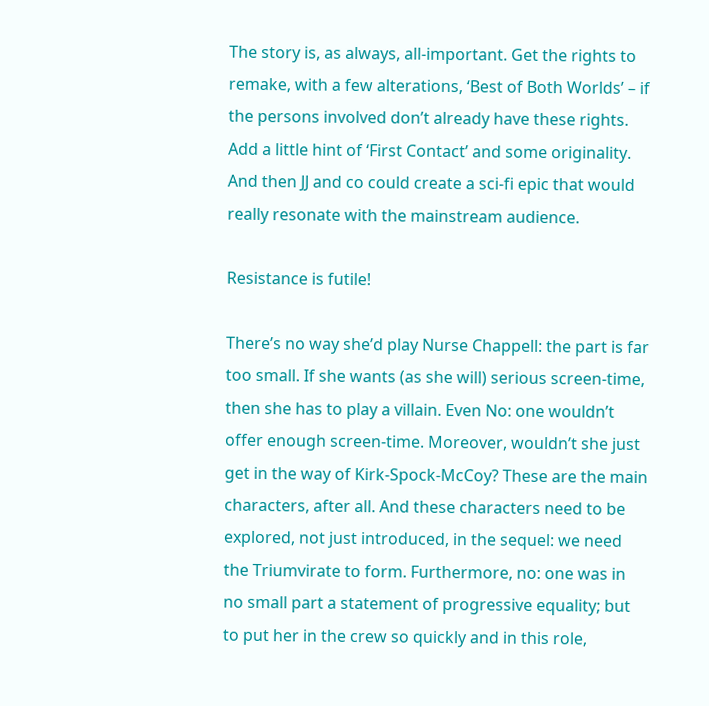The story is, as always, all-important. Get the rights to remake, with a few alterations, ‘Best of Both Worlds’ – if the persons involved don’t already have these rights. Add a little hint of ‘First Contact’ and some originality. And then JJ and co could create a sci-fi epic that would really resonate with the mainstream audience.

Resistance is futile!

There’s no way she’d play Nurse Chappell: the part is far too small. If she wants (as she will) serious screen-time, then she has to play a villain. Even No: one wouldn’t offer enough screen-time. Moreover, wouldn’t she just get in the way of Kirk-Spock-McCoy? These are the main characters, after all. And these characters need to be explored, not just introduced, in the sequel: we need the Triumvirate to form. Furthermore, no: one was in no small part a statement of progressive equality; but to put her in the crew so quickly and in this role,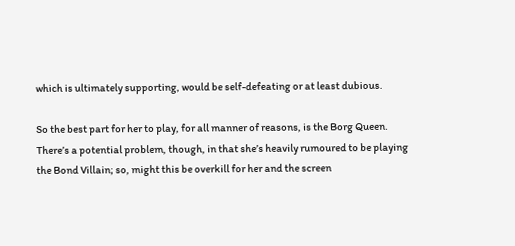which is ultimately supporting, would be self-defeating or at least dubious.

So the best part for her to play, for all manner of reasons, is the Borg Queen. There’s a potential problem, though, in that she’s heavily rumoured to be playing the Bond Villain; so, might this be overkill for her and the screen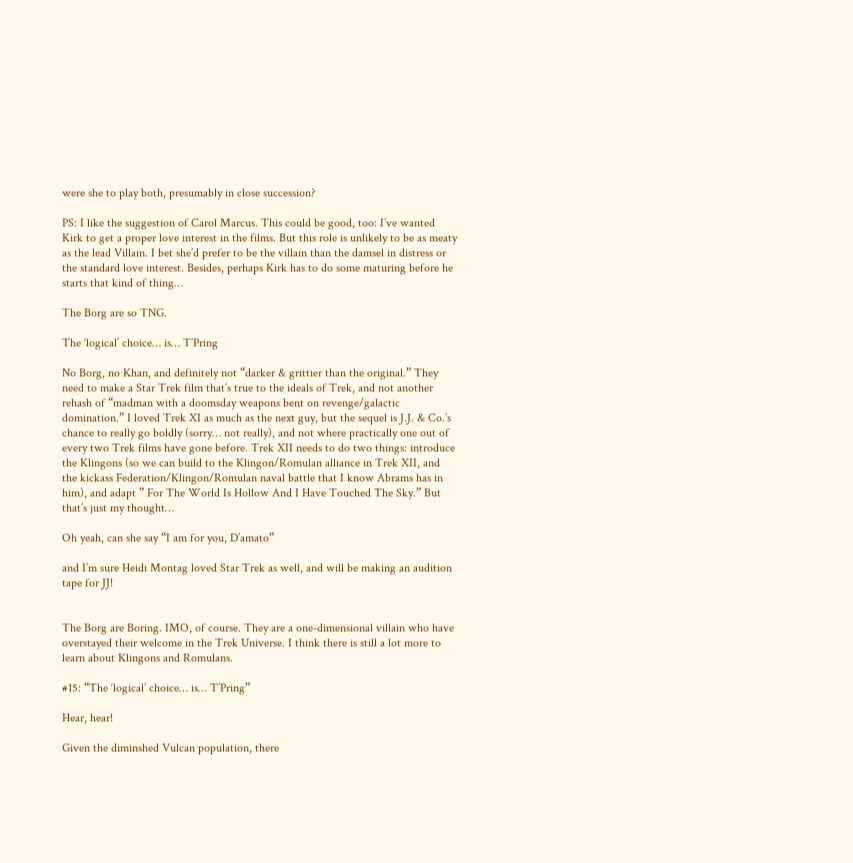were she to play both, presumably in close succession?

PS: I like the suggestion of Carol Marcus. This could be good, too: I’ve wanted Kirk to get a proper love interest in the films. But this role is unlikely to be as meaty as the lead Villain. I bet she’d prefer to be the villain than the damsel in distress or the standard love interest. Besides, perhaps Kirk has to do some maturing before he starts that kind of thing…

The Borg are so TNG.

The ‘logical’ choice… is… T’Pring

No Borg, no Khan, and definitely not “darker & grittier than the original.” They need to make a Star Trek film that’s true to the ideals of Trek, and not another rehash of “madman with a doomsday weapons bent on revenge/galactic domination.” I loved Trek XI as much as the next guy, but the sequel is J.J. & Co.’s chance to really go boldly (sorry… not really), and not where practically one out of every two Trek films have gone before. Trek XII needs to do two things: introduce the Klingons (so we can build to the Klingon/Romulan alliance in Trek XII, and the kickass Federation/Klingon/Romulan naval battle that I know Abrams has in him), and adapt ” For The World Is Hollow And I Have Touched The Sky.” But that’s just my thought…

Oh yeah, can she say “I am for you, D’amato”

and I’m sure Heidi Montag loved Star Trek as well, and will be making an audition tape for JJ!


The Borg are Boring. IMO, of course. They are a one-dimensional villain who have overstayed their welcome in the Trek Universe. I think there is still a lot more to learn about Klingons and Romulans.

#15: “The ‘logical’ choice… is… T’Pring”

Hear, hear!

Given the diminshed Vulcan population, there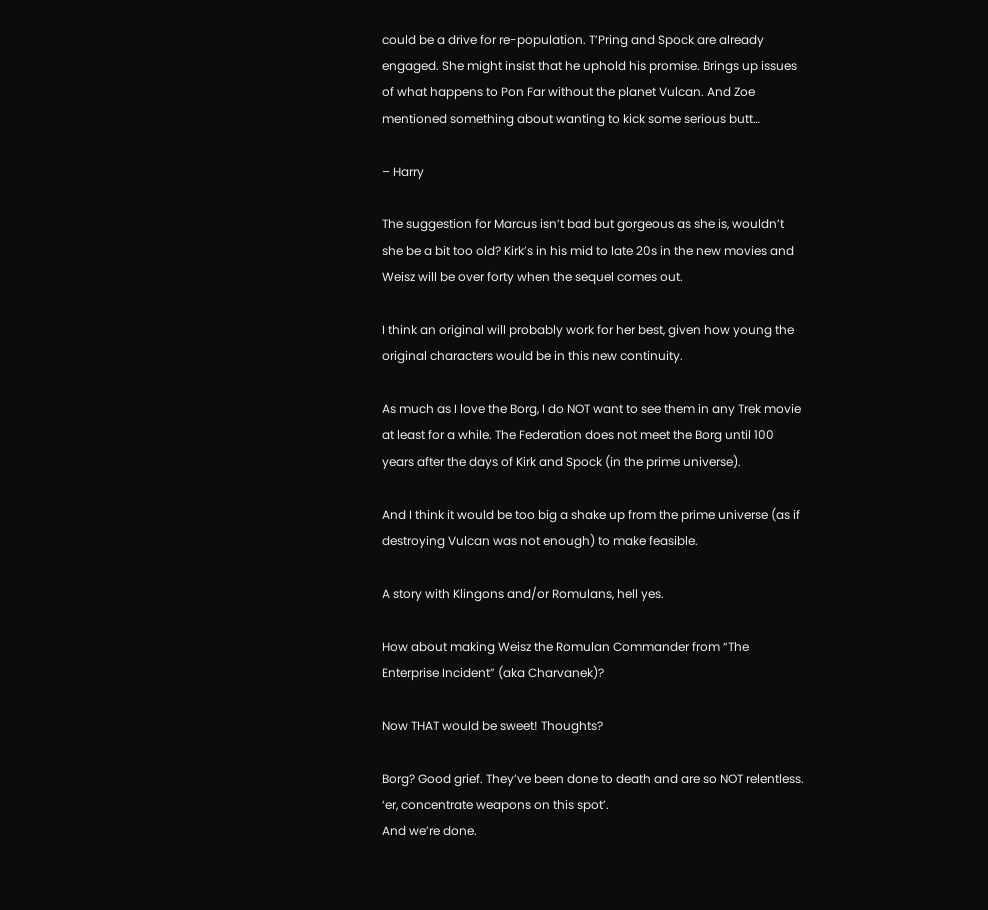could be a drive for re-population. T’Pring and Spock are already engaged. She might insist that he uphold his promise. Brings up issues of what happens to Pon Far without the planet Vulcan. And Zoe mentioned something about wanting to kick some serious butt…

– Harry

The suggestion for Marcus isn’t bad but gorgeous as she is, wouldn’t she be a bit too old? Kirk’s in his mid to late 20s in the new movies and Weisz will be over forty when the sequel comes out.

I think an original will probably work for her best, given how young the original characters would be in this new continuity.

As much as I love the Borg, I do NOT want to see them in any Trek movie at least for a while. The Federation does not meet the Borg until 100 years after the days of Kirk and Spock (in the prime universe).

And I think it would be too big a shake up from the prime universe (as if destroying Vulcan was not enough) to make feasible.

A story with Klingons and/or Romulans, hell yes.

How about making Weisz the Romulan Commander from “The Enterprise Incident” (aka Charvanek)?

Now THAT would be sweet! Thoughts?

Borg? Good grief. They’ve been done to death and are so NOT relentless.
‘er, concentrate weapons on this spot’.
And we’re done.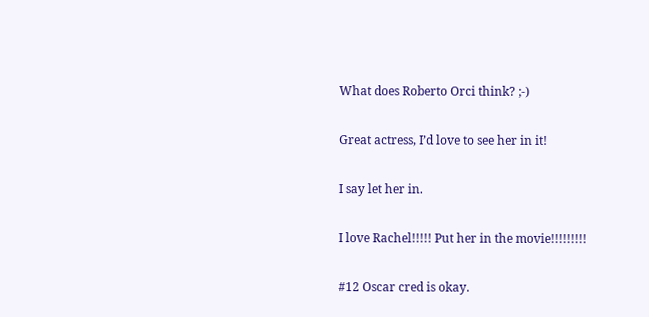What does Roberto Orci think? ;-)

Great actress, I’d love to see her in it!

I say let her in.

I love Rachel!!!!! Put her in the movie!!!!!!!!!

#12 Oscar cred is okay.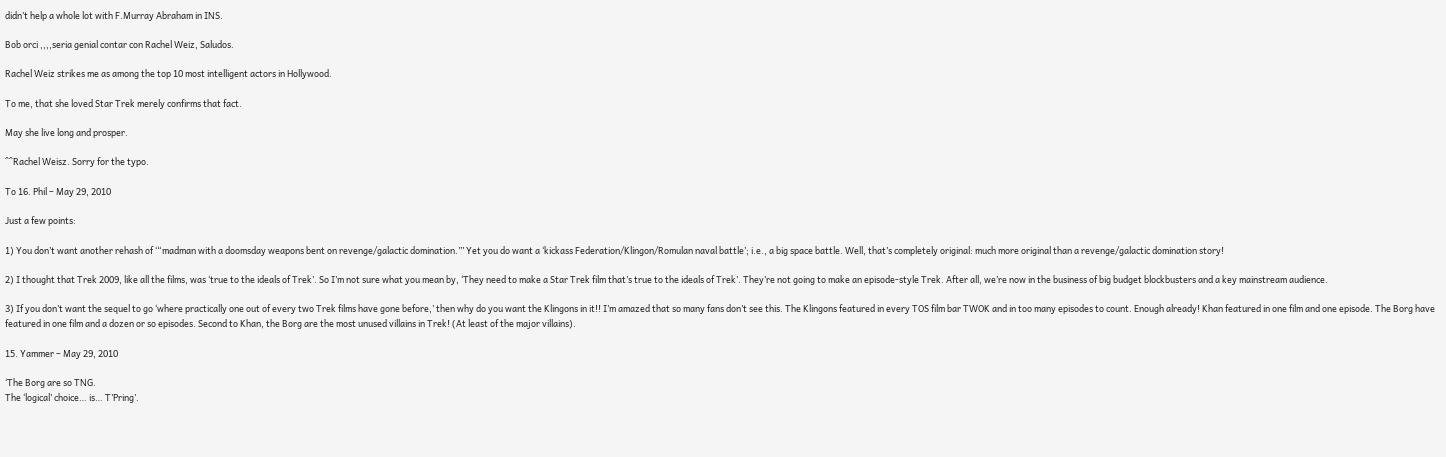didn’t help a whole lot with F.Murray Abraham in INS.

Bob orci ,,,,seria genial contar con Rachel Weiz, Saludos.

Rachel Weiz strikes me as among the top 10 most intelligent actors in Hollywood.

To me, that she loved Star Trek merely confirms that fact.

May she live long and prosper.

^^Rachel Weisz. Sorry for the typo.

To 16. Phil – May 29, 2010

Just a few points:

1) You don’t want another rehash of ‘“madman with a doomsday weapons bent on revenge/galactic domination.”’ Yet you do want a ‘kickass Federation/Klingon/Romulan naval battle’; i.e., a big space battle. Well, that’s completely original: much more original than a revenge/galactic domination story!

2) I thought that Trek 2009, like all the films, was ‘true to the ideals of Trek’. So I’m not sure what you mean by, ‘They need to make a Star Trek film that’s true to the ideals of Trek’. They’re not going to make an episode-style Trek. After all, we’re now in the business of big budget blockbusters and a key mainstream audience.

3) If you don’t want the sequel to go ‘where practically one out of every two Trek films have gone before,’ then why do you want the Klingons in it!! I’m amazed that so many fans don’t see this. The Klingons featured in every TOS film bar TWOK and in too many episodes to count. Enough already! Khan featured in one film and one episode. The Borg have featured in one film and a dozen or so episodes. Second to Khan, the Borg are the most unused villains in Trek! (At least of the major villains).

15. Yammer – May 29, 2010

‘The Borg are so TNG.
The ‘logical’ choice… is… T’Pring’.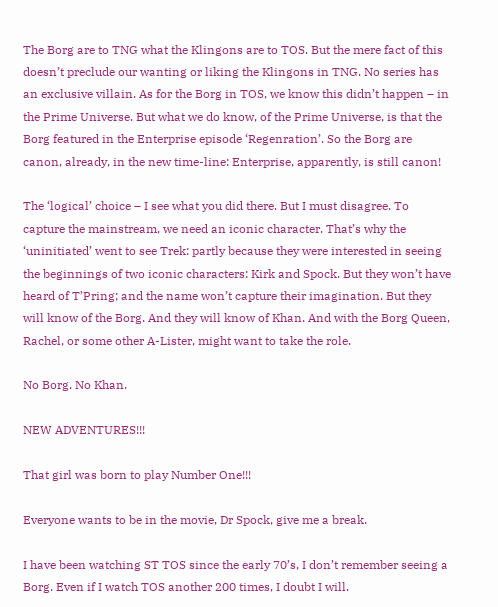The Borg are to TNG what the Klingons are to TOS. But the mere fact of this doesn’t preclude our wanting or liking the Klingons in TNG. No series has an exclusive villain. As for the Borg in TOS, we know this didn’t happen – in the Prime Universe. But what we do know, of the Prime Universe, is that the Borg featured in the Enterprise episode ‘Regenration’. So the Borg are canon, already, in the new time-line: Enterprise, apparently, is still canon!

The ‘logical’ choice – I see what you did there. But I must disagree. To capture the mainstream, we need an iconic character. That’s why the ‘uninitiated’ went to see Trek: partly because they were interested in seeing the beginnings of two iconic characters: Kirk and Spock. But they won’t have heard of T’Pring; and the name won’t capture their imagination. But they will know of the Borg. And they will know of Khan. And with the Borg Queen, Rachel, or some other A-Lister, might want to take the role.

No Borg. No Khan.

NEW ADVENTURES!!!

That girl was born to play Number One!!!

Everyone wants to be in the movie, Dr Spock, give me a break.

I have been watching ST TOS since the early 70’s, I don’t remember seeing a Borg. Even if I watch TOS another 200 times, I doubt I will.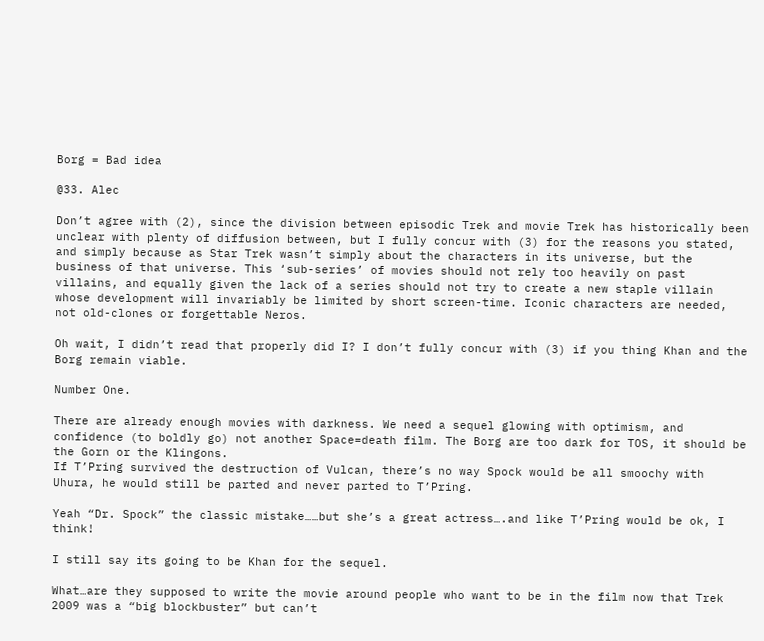Borg = Bad idea

@33. Alec

Don’t agree with (2), since the division between episodic Trek and movie Trek has historically been unclear with plenty of diffusion between, but I fully concur with (3) for the reasons you stated, and simply because as Star Trek wasn’t simply about the characters in its universe, but the business of that universe. This ‘sub-series’ of movies should not rely too heavily on past villains, and equally given the lack of a series should not try to create a new staple villain whose development will invariably be limited by short screen-time. Iconic characters are needed, not old-clones or forgettable Neros.

Oh wait, I didn’t read that properly did I? I don’t fully concur with (3) if you thing Khan and the Borg remain viable.

Number One.

There are already enough movies with darkness. We need a sequel glowing with optimism, and confidence (to boldly go) not another Space=death film. The Borg are too dark for TOS, it should be the Gorn or the Klingons.
If T’Pring survived the destruction of Vulcan, there’s no way Spock would be all smoochy with Uhura, he would still be parted and never parted to T’Pring.

Yeah “Dr. Spock” the classic mistake……but she’s a great actress….and like T’Pring would be ok, I think!

I still say its going to be Khan for the sequel.

What…are they supposed to write the movie around people who want to be in the film now that Trek 2009 was a “big blockbuster” but can’t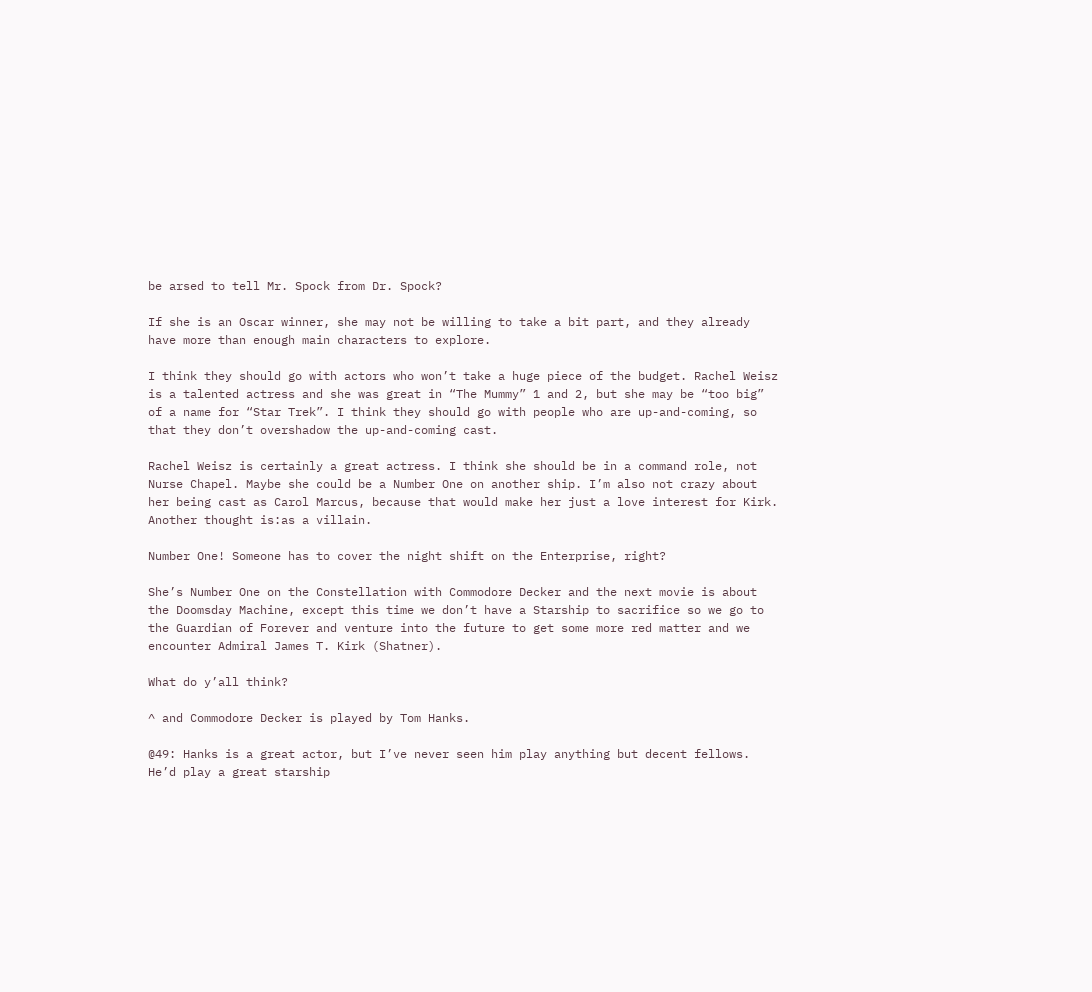be arsed to tell Mr. Spock from Dr. Spock?

If she is an Oscar winner, she may not be willing to take a bit part, and they already have more than enough main characters to explore.

I think they should go with actors who won’t take a huge piece of the budget. Rachel Weisz is a talented actress and she was great in “The Mummy” 1 and 2, but she may be “too big” of a name for “Star Trek”. I think they should go with people who are up-and-coming, so that they don’t overshadow the up-and-coming cast.

Rachel Weisz is certainly a great actress. I think she should be in a command role, not Nurse Chapel. Maybe she could be a Number One on another ship. I’m also not crazy about her being cast as Carol Marcus, because that would make her just a love interest for Kirk. Another thought is:as a villain.

Number One! Someone has to cover the night shift on the Enterprise, right?

She’s Number One on the Constellation with Commodore Decker and the next movie is about the Doomsday Machine, except this time we don’t have a Starship to sacrifice so we go to the Guardian of Forever and venture into the future to get some more red matter and we encounter Admiral James T. Kirk (Shatner).

What do y’all think?

^ and Commodore Decker is played by Tom Hanks.

@49: Hanks is a great actor, but I’ve never seen him play anything but decent fellows. He’d play a great starship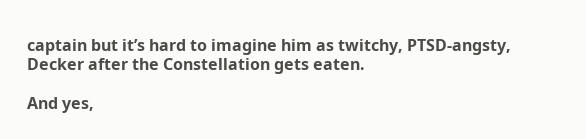captain but it’s hard to imagine him as twitchy, PTSD-angsty, Decker after the Constellation gets eaten.

And yes,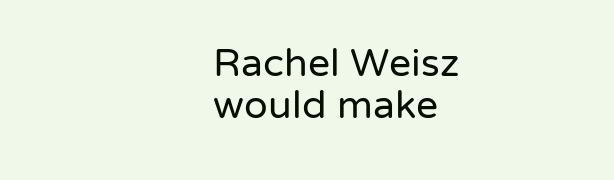Rachel Weisz would make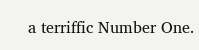a terriffic Number One.